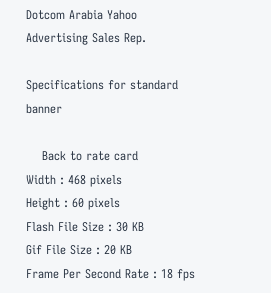Dotcom Arabia Yahoo Advertising Sales Rep.

Specifications for standard banner

    Back to rate card
Width : 468 pixels
Height : 60 pixels
Flash File Size : 30 KB
Gif File Size : 20 KB
Frame Per Second Rate : 18 fps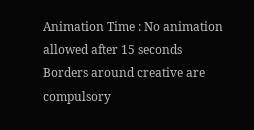Animation Time : No animation allowed after 15 seconds
Borders around creative are compulsory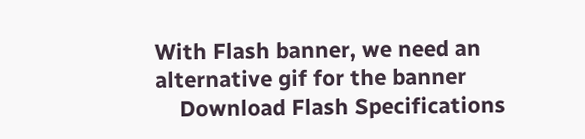With Flash banner, we need an alternative gif for the banner
    Download Flash Specifications